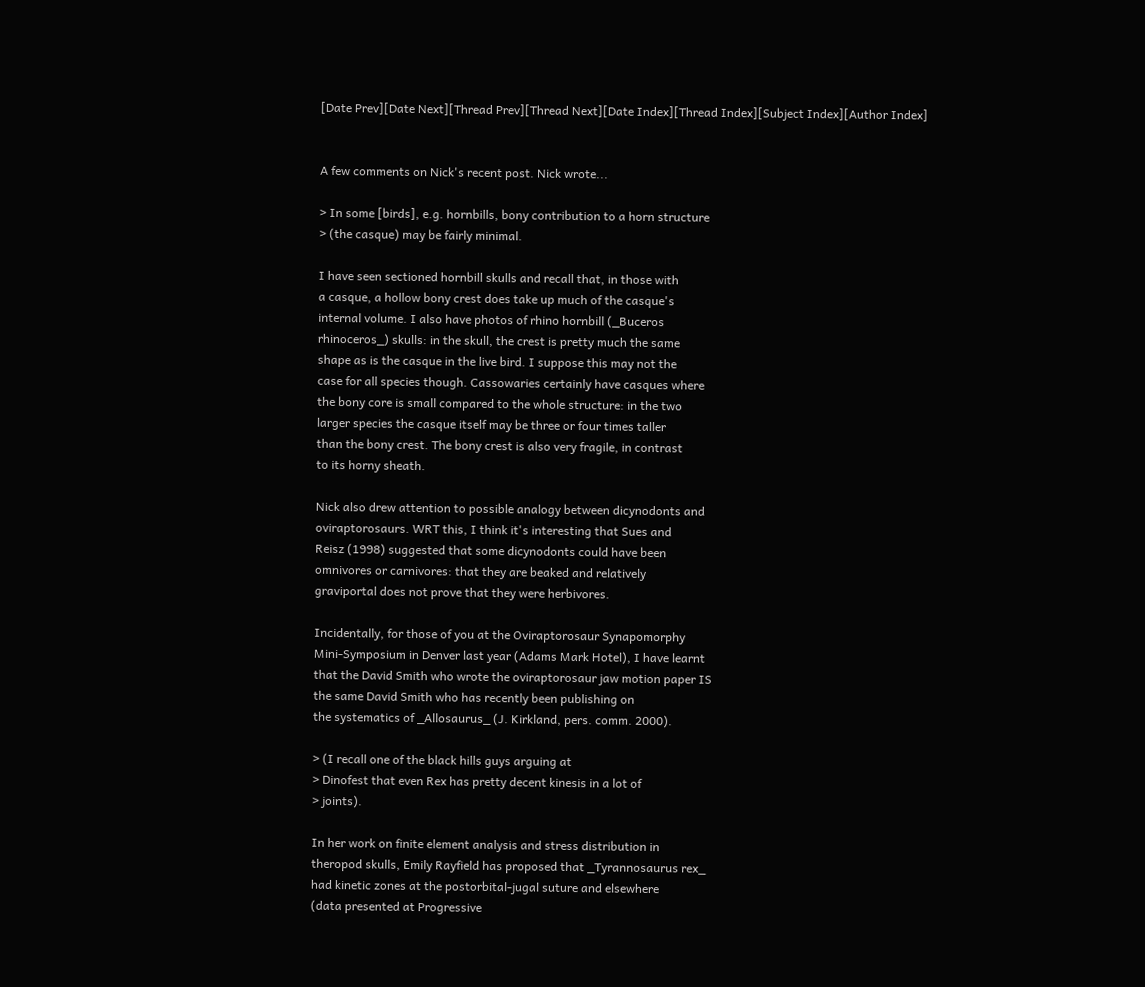[Date Prev][Date Next][Thread Prev][Thread Next][Date Index][Thread Index][Subject Index][Author Index]


A few comments on Nick's recent post. Nick wrote...

> In some [birds], e.g. hornbills, bony contribution to a horn structure
> (the casque) may be fairly minimal.

I have seen sectioned hornbill skulls and recall that, in those with
a casque, a hollow bony crest does take up much of the casque's
internal volume. I also have photos of rhino hornbill (_Buceros
rhinoceros_) skulls: in the skull, the crest is pretty much the same
shape as is the casque in the live bird. I suppose this may not the
case for all species though. Cassowaries certainly have casques where
the bony core is small compared to the whole structure: in the two
larger species the casque itself may be three or four times taller
than the bony crest. The bony crest is also very fragile, in contrast
to its horny sheath.

Nick also drew attention to possible analogy between dicynodonts and
oviraptorosaurs. WRT this, I think it's interesting that Sues and
Reisz (1998) suggested that some dicynodonts could have been
omnivores or carnivores: that they are beaked and relatively
graviportal does not prove that they were herbivores.

Incidentally, for those of you at the Oviraptorosaur Synapomorphy
Mini-Symposium in Denver last year (Adams Mark Hotel), I have learnt
that the David Smith who wrote the oviraptorosaur jaw motion paper IS
the same David Smith who has recently been publishing on
the systematics of _Allosaurus_ (J. Kirkland, pers. comm. 2000).

> (I recall one of the black hills guys arguing at
> Dinofest that even Rex has pretty decent kinesis in a lot of
> joints).

In her work on finite element analysis and stress distribution in
theropod skulls, Emily Rayfield has proposed that _Tyrannosaurus rex_
had kinetic zones at the postorbital-jugal suture and elsewhere
(data presented at Progressive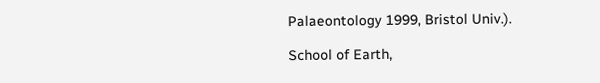Palaeontology 1999, Bristol Univ.).

School of Earth,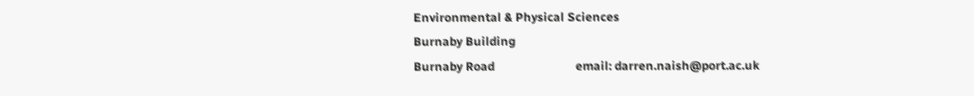Environmental & Physical Sciences
Burnaby Building
Burnaby Road                           email: darren.naish@port.ac.uk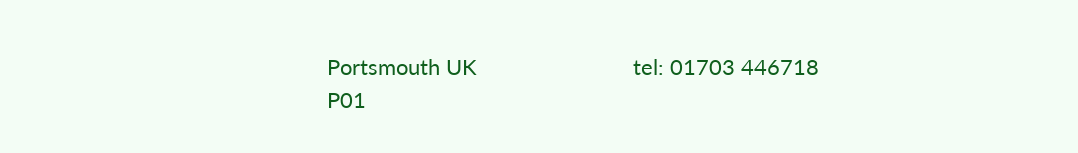Portsmouth UK                          tel: 01703 446718
P01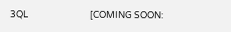3QL                               [COMING SOON: